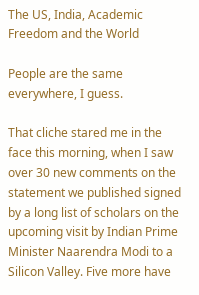The US, India, Academic Freedom and the World

People are the same everywhere, I guess.

That cliche stared me in the face this morning, when I saw over 30 new comments on the statement we published signed by a long list of scholars on the upcoming visit by Indian Prime Minister Naarendra Modi to a Silicon Valley. Five more have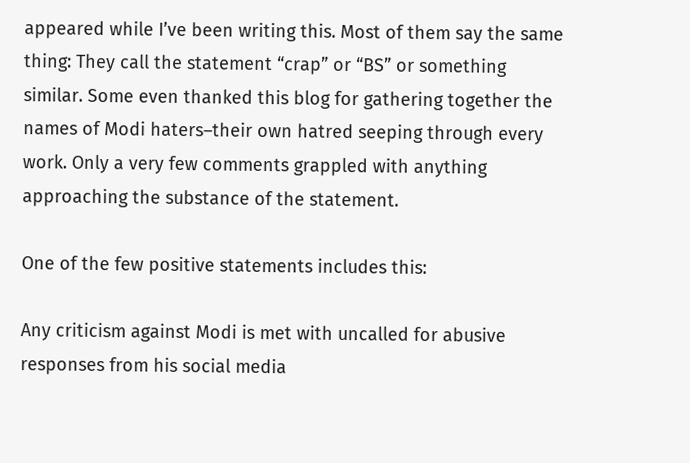appeared while I’ve been writing this. Most of them say the same thing: They call the statement “crap” or “BS” or something similar. Some even thanked this blog for gathering together the names of Modi haters–their own hatred seeping through every work. Only a very few comments grappled with anything approaching the substance of the statement.

One of the few positive statements includes this:

Any criticism against Modi is met with uncalled for abusive responses from his social media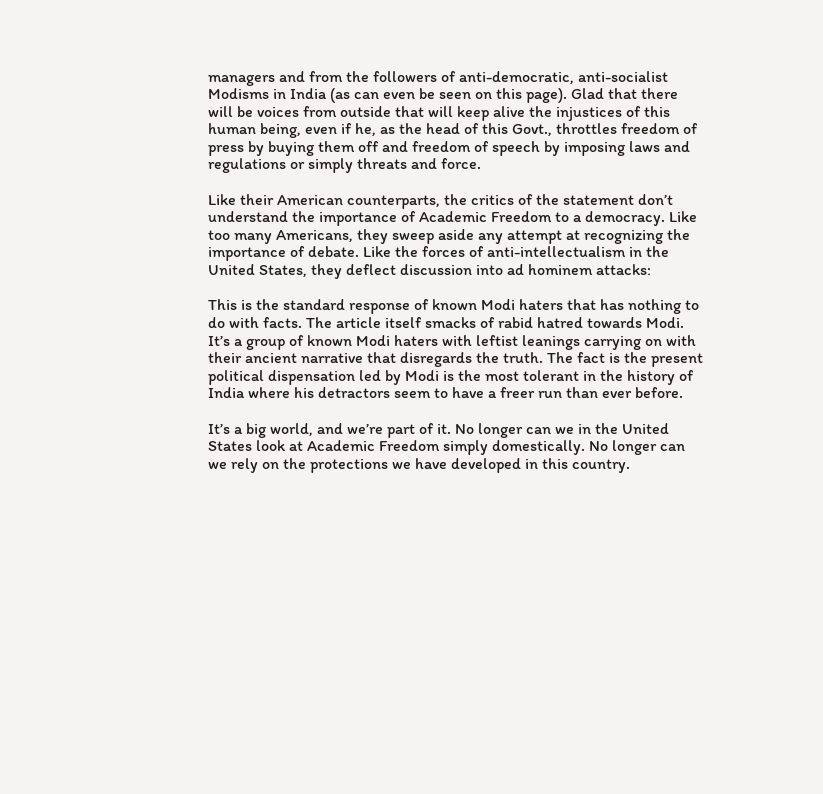managers and from the followers of anti-democratic, anti-socialist Modisms in India (as can even be seen on this page). Glad that there will be voices from outside that will keep alive the injustices of this human being, even if he, as the head of this Govt., throttles freedom of press by buying them off and freedom of speech by imposing laws and regulations or simply threats and force.

Like their American counterparts, the critics of the statement don’t understand the importance of Academic Freedom to a democracy. Like too many Americans, they sweep aside any attempt at recognizing the importance of debate. Like the forces of anti-intellectualism in the United States, they deflect discussion into ad hominem attacks:

This is the standard response of known Modi haters that has nothing to do with facts. The article itself smacks of rabid hatred towards Modi. It’s a group of known Modi haters with leftist leanings carrying on with their ancient narrative that disregards the truth. The fact is the present political dispensation led by Modi is the most tolerant in the history of India where his detractors seem to have a freer run than ever before.

It’s a big world, and we’re part of it. No longer can we in the United States look at Academic Freedom simply domestically. No longer can we rely on the protections we have developed in this country.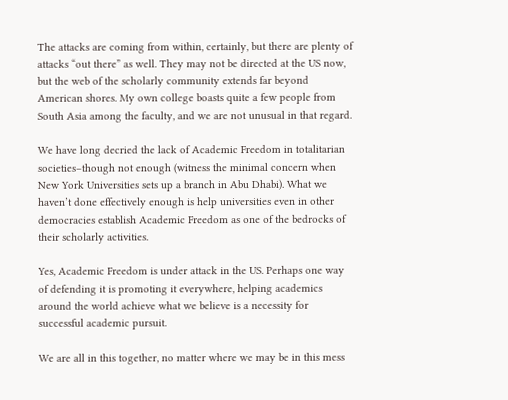The attacks are coming from within, certainly, but there are plenty of attacks “out there” as well. They may not be directed at the US now, but the web of the scholarly community extends far beyond American shores. My own college boasts quite a few people from South Asia among the faculty, and we are not unusual in that regard.

We have long decried the lack of Academic Freedom in totalitarian societies–though not enough (witness the minimal concern when New York Universities sets up a branch in Abu Dhabi). What we haven’t done effectively enough is help universities even in other democracies establish Academic Freedom as one of the bedrocks of their scholarly activities.

Yes, Academic Freedom is under attack in the US. Perhaps one way of defending it is promoting it everywhere, helping academics around the world achieve what we believe is a necessity for successful academic pursuit.

We are all in this together, no matter where we may be in this mess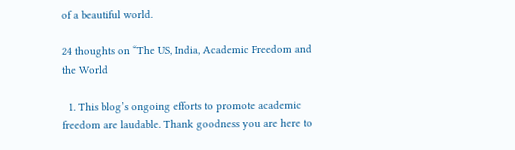of a beautiful world.

24 thoughts on “The US, India, Academic Freedom and the World

  1. This blog’s ongoing efforts to promote academic freedom are laudable. Thank goodness you are here to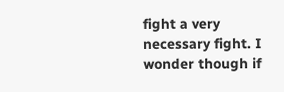fight a very necessary fight. I wonder though if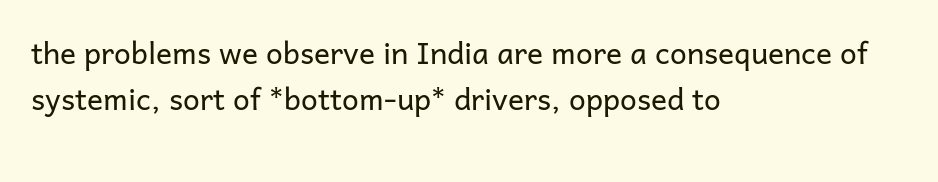the problems we observe in India are more a consequence of systemic, sort of *bottom-up* drivers, opposed to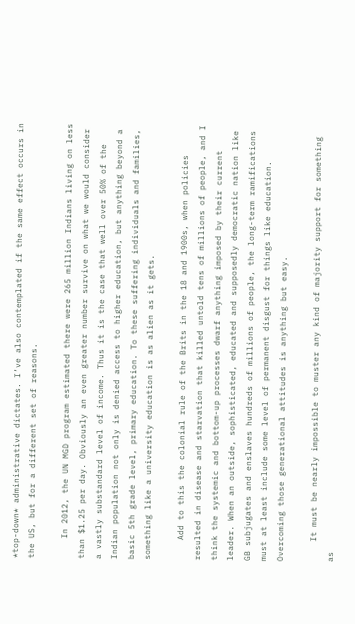*top-down* administrative dictates. I’ve also contemplated if the same effect occurs in the US, but for a different set of reasons.

    In 2012, the UN MGD program estimated there were 265 million Indians living on less than $1.25 per day. Obviously an even greater number survive on what we would consider a vastly substandard level of income. Thus it is the case that well over 50% of the Indian population not only is denied access to higher education, but anything beyond a basic 5th grade level, primary education. To these suffering individuals and families, something like a university education is as alien as it gets.

    Add to this the colonial rule of the Brits in the 18 and 1900s, when policies resulted in disease and starvation that killed untold tens of millions of people, and I think the systemic and bottom-up processes dwarf anything imposed by their current leader. When an outside, sophisticated, educated and supposedly democratic nation like GB subjugates and enslaves hundreds of millions of people, the long-term ramifications must at least include some level of permanent disgust for things like education. Overcoming those generational attitudes is anything but easy.

    It must be nearly impossible to muster any kind of majority support for something as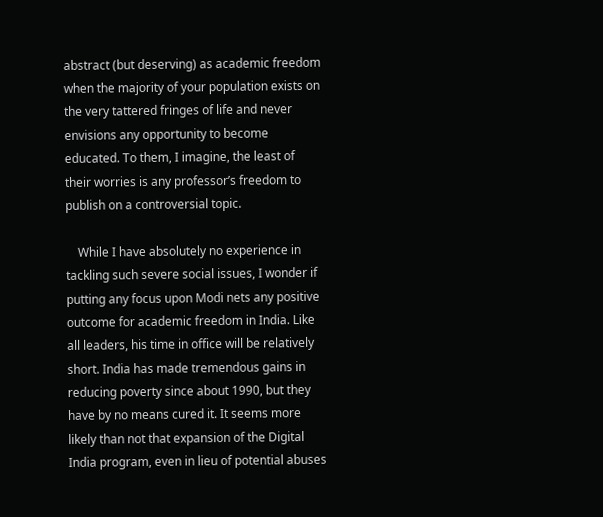abstract (but deserving) as academic freedom when the majority of your population exists on the very tattered fringes of life and never envisions any opportunity to become educated. To them, I imagine, the least of their worries is any professor’s freedom to publish on a controversial topic.

    While I have absolutely no experience in tackling such severe social issues, I wonder if putting any focus upon Modi nets any positive outcome for academic freedom in India. Like all leaders, his time in office will be relatively short. India has made tremendous gains in reducing poverty since about 1990, but they have by no means cured it. It seems more likely than not that expansion of the Digital India program, even in lieu of potential abuses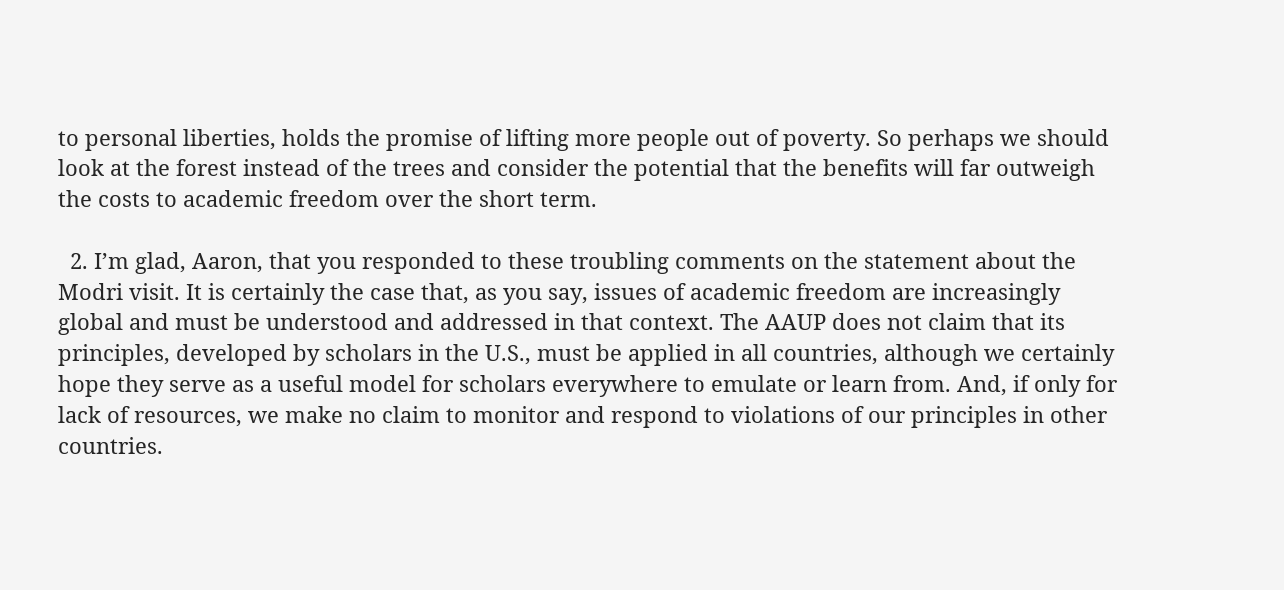to personal liberties, holds the promise of lifting more people out of poverty. So perhaps we should look at the forest instead of the trees and consider the potential that the benefits will far outweigh the costs to academic freedom over the short term.

  2. I’m glad, Aaron, that you responded to these troubling comments on the statement about the Modri visit. It is certainly the case that, as you say, issues of academic freedom are increasingly global and must be understood and addressed in that context. The AAUP does not claim that its principles, developed by scholars in the U.S., must be applied in all countries, although we certainly hope they serve as a useful model for scholars everywhere to emulate or learn from. And, if only for lack of resources, we make no claim to monitor and respond to violations of our principles in other countries.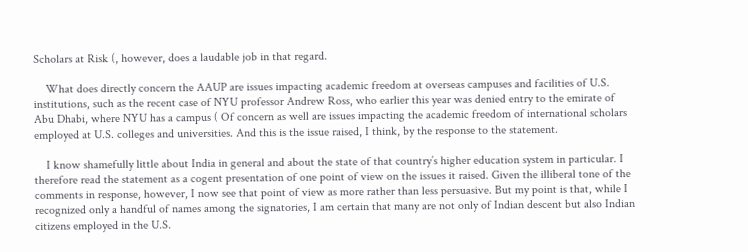Scholars at Risk (, however, does a laudable job in that regard.

    What does directly concern the AAUP are issues impacting academic freedom at overseas campuses and facilities of U.S. institutions, such as the recent case of NYU professor Andrew Ross, who earlier this year was denied entry to the emirate of Abu Dhabi, where NYU has a campus ( Of concern as well are issues impacting the academic freedom of international scholars employed at U.S. colleges and universities. And this is the issue raised, I think, by the response to the statement.

    I know shamefully little about India in general and about the state of that country’s higher education system in particular. I therefore read the statement as a cogent presentation of one point of view on the issues it raised. Given the illiberal tone of the comments in response, however, I now see that point of view as more rather than less persuasive. But my point is that, while I recognized only a handful of names among the signatories, I am certain that many are not only of Indian descent but also Indian citizens employed in the U.S.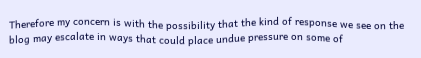Therefore my concern is with the possibility that the kind of response we see on the blog may escalate in ways that could place undue pressure on some of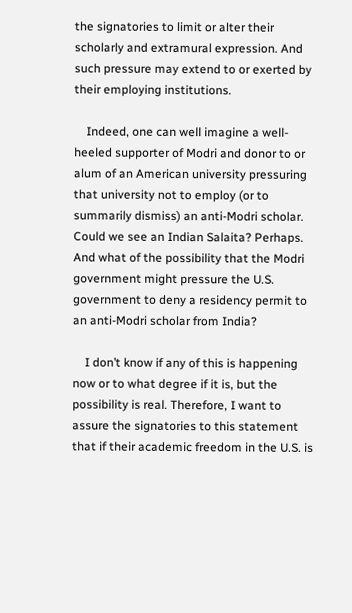the signatories to limit or alter their scholarly and extramural expression. And such pressure may extend to or exerted by their employing institutions.

    Indeed, one can well imagine a well-heeled supporter of Modri and donor to or alum of an American university pressuring that university not to employ (or to summarily dismiss) an anti-Modri scholar. Could we see an Indian Salaita? Perhaps. And what of the possibility that the Modri government might pressure the U.S. government to deny a residency permit to an anti-Modri scholar from India?

    I don’t know if any of this is happening now or to what degree if it is, but the possibility is real. Therefore, I want to assure the signatories to this statement that if their academic freedom in the U.S. is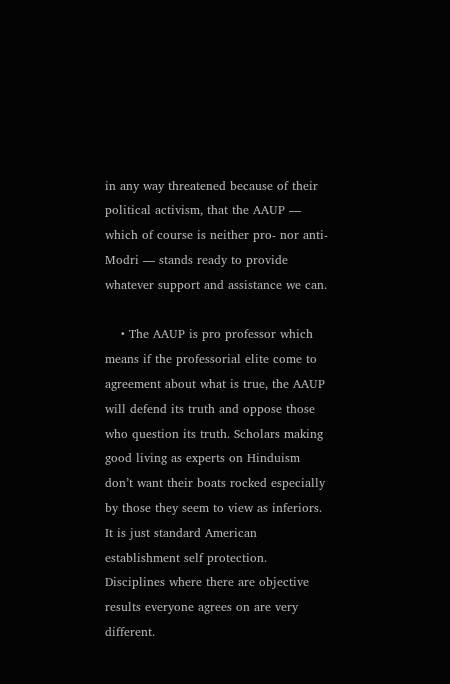in any way threatened because of their political activism, that the AAUP — which of course is neither pro- nor anti-Modri — stands ready to provide whatever support and assistance we can.

    • The AAUP is pro professor which means if the professorial elite come to agreement about what is true, the AAUP will defend its truth and oppose those who question its truth. Scholars making good living as experts on Hinduism don’t want their boats rocked especially by those they seem to view as inferiors. It is just standard American establishment self protection. Disciplines where there are objective results everyone agrees on are very different.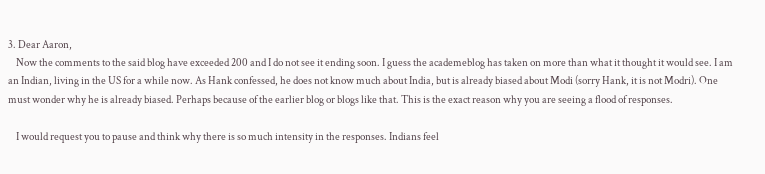3. Dear Aaron,
    Now the comments to the said blog have exceeded 200 and I do not see it ending soon. I guess the academeblog has taken on more than what it thought it would see. I am an Indian, living in the US for a while now. As Hank confessed, he does not know much about India, but is already biased about Modi (sorry Hank, it is not Modri). One must wonder why he is already biased. Perhaps because of the earlier blog or blogs like that. This is the exact reason why you are seeing a flood of responses.

    I would request you to pause and think why there is so much intensity in the responses. Indians feel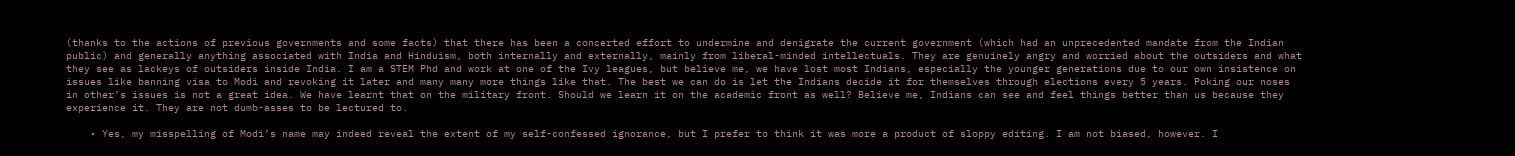(thanks to the actions of previous governments and some facts) that there has been a concerted effort to undermine and denigrate the current government (which had an unprecedented mandate from the Indian public) and generally anything associated with India and Hinduism, both internally and externally, mainly from liberal-minded intellectuals. They are genuinely angry and worried about the outsiders and what they see as lackeys of outsiders inside India. I am a STEM Phd and work at one of the Ivy leagues, but believe me, we have lost most Indians, especially the younger generations due to our own insistence on issues like banning visa to Modi and revoking it later and many many more things like that. The best we can do is let the Indians decide it for themselves through elections every 5 years. Poking our noses in other’s issues is not a great idea. We have learnt that on the military front. Should we learn it on the academic front as well? Believe me, Indians can see and feel things better than us because they experience it. They are not dumb-asses to be lectured to.

    • Yes, my misspelling of Modi’s name may indeed reveal the extent of my self-confessed ignorance, but I prefer to think it was more a product of sloppy editing. I am not biased, however. I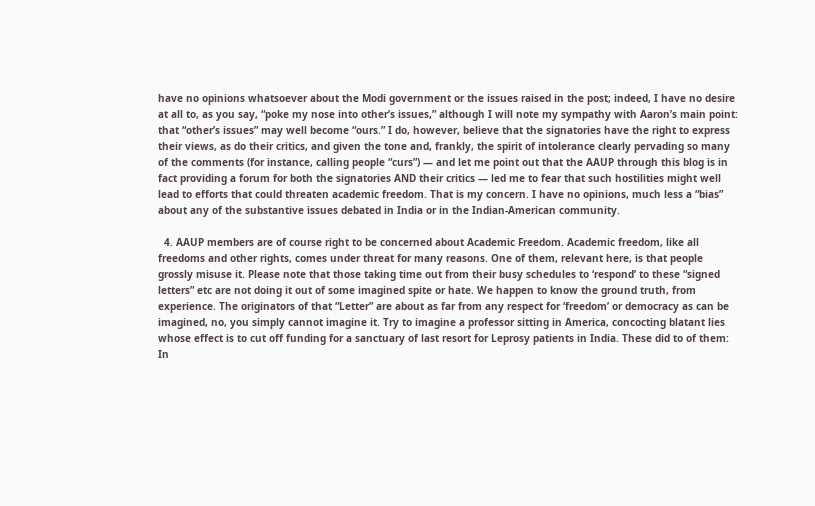have no opinions whatsoever about the Modi government or the issues raised in the post; indeed, I have no desire at all to, as you say, “poke my nose into other’s issues,” although I will note my sympathy with Aaron’s main point: that “other’s issues” may well become “ours.” I do, however, believe that the signatories have the right to express their views, as do their critics, and given the tone and, frankly, the spirit of intolerance clearly pervading so many of the comments (for instance, calling people “curs”) — and let me point out that the AAUP through this blog is in fact providing a forum for both the signatories AND their critics — led me to fear that such hostilities might well lead to efforts that could threaten academic freedom. That is my concern. I have no opinions, much less a “bias” about any of the substantive issues debated in India or in the Indian-American community.

  4. AAUP members are of course right to be concerned about Academic Freedom. Academic freedom, like all freedoms and other rights, comes under threat for many reasons. One of them, relevant here, is that people grossly misuse it. Please note that those taking time out from their busy schedules to ‘respond’ to these “signed letters” etc are not doing it out of some imagined spite or hate. We happen to know the ground truth, from experience. The originators of that “Letter” are about as far from any respect for ‘freedom’ or democracy as can be imagined, no, you simply cannot imagine it. Try to imagine a professor sitting in America, concocting blatant lies whose effect is to cut off funding for a sanctuary of last resort for Leprosy patients in India. These did to of them: In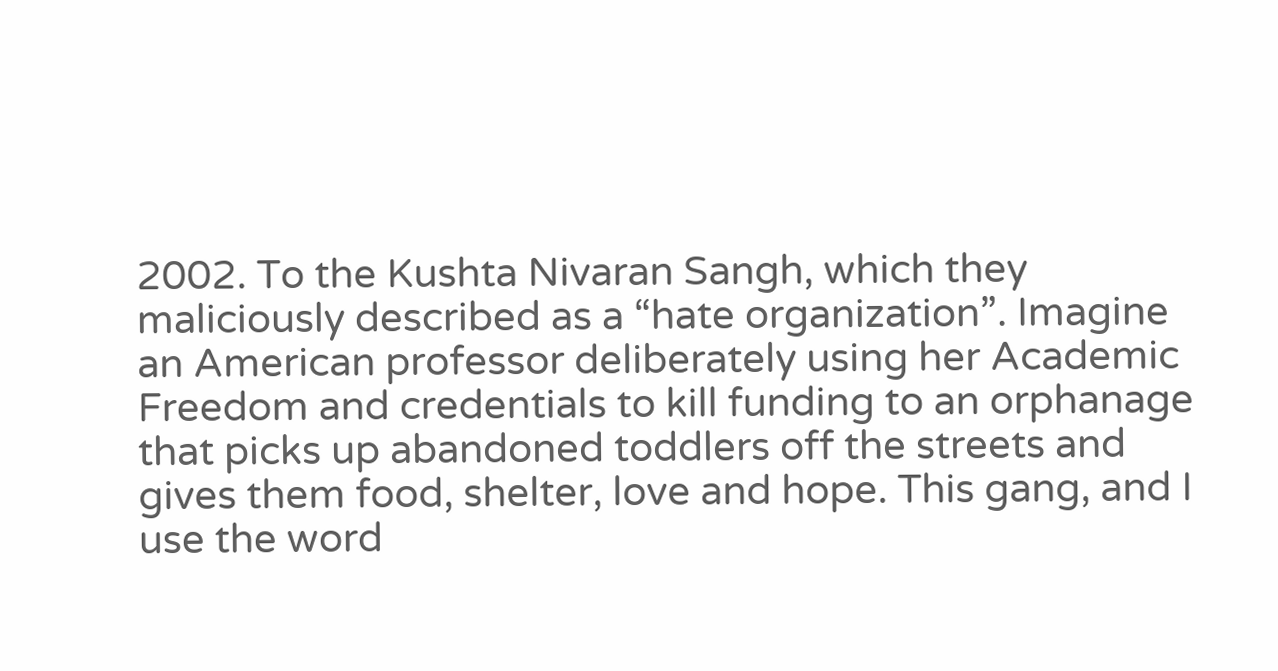2002. To the Kushta Nivaran Sangh, which they maliciously described as a “hate organization”. Imagine an American professor deliberately using her Academic Freedom and credentials to kill funding to an orphanage that picks up abandoned toddlers off the streets and gives them food, shelter, love and hope. This gang, and I use the word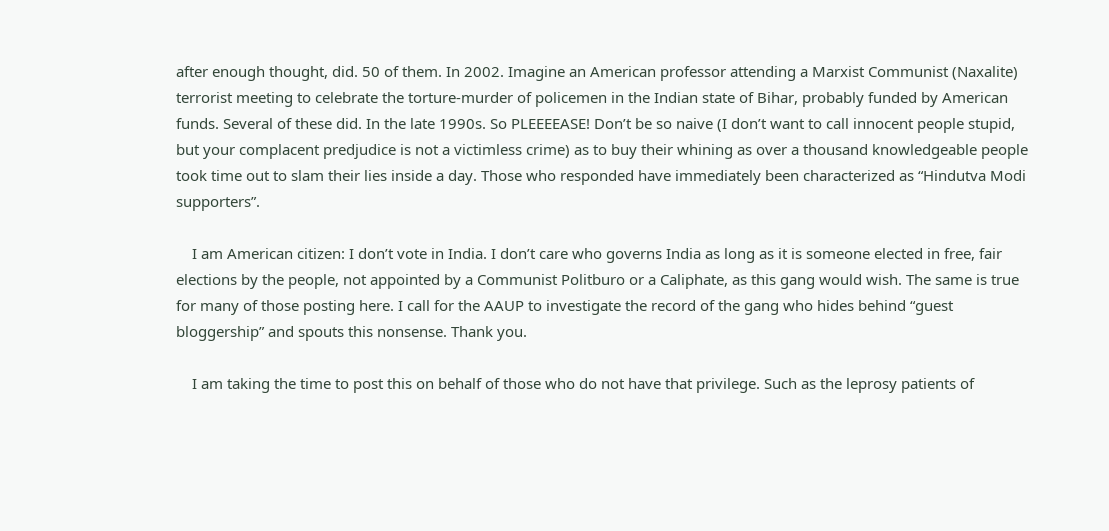after enough thought, did. 50 of them. In 2002. Imagine an American professor attending a Marxist Communist (Naxalite) terrorist meeting to celebrate the torture-murder of policemen in the Indian state of Bihar, probably funded by American funds. Several of these did. In the late 1990s. So PLEEEEASE! Don’t be so naive (I don’t want to call innocent people stupid, but your complacent predjudice is not a victimless crime) as to buy their whining as over a thousand knowledgeable people took time out to slam their lies inside a day. Those who responded have immediately been characterized as “Hindutva Modi supporters”.

    I am American citizen: I don’t vote in India. I don’t care who governs India as long as it is someone elected in free, fair elections by the people, not appointed by a Communist Politburo or a Caliphate, as this gang would wish. The same is true for many of those posting here. I call for the AAUP to investigate the record of the gang who hides behind “guest bloggership” and spouts this nonsense. Thank you.

    I am taking the time to post this on behalf of those who do not have that privilege. Such as the leprosy patients of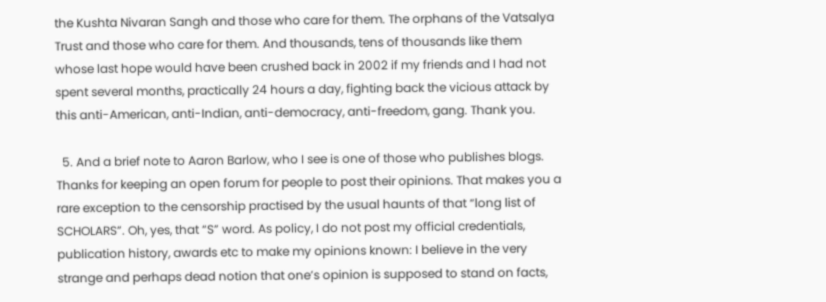the Kushta Nivaran Sangh and those who care for them. The orphans of the Vatsalya Trust and those who care for them. And thousands, tens of thousands like them whose last hope would have been crushed back in 2002 if my friends and I had not spent several months, practically 24 hours a day, fighting back the vicious attack by this anti-American, anti-Indian, anti-democracy, anti-freedom, gang. Thank you.

  5. And a brief note to Aaron Barlow, who I see is one of those who publishes blogs. Thanks for keeping an open forum for people to post their opinions. That makes you a rare exception to the censorship practised by the usual haunts of that “long list of SCHOLARS”. Oh, yes, that “S” word. As policy, I do not post my official credentials, publication history, awards etc to make my opinions known: I believe in the very strange and perhaps dead notion that one’s opinion is supposed to stand on facts,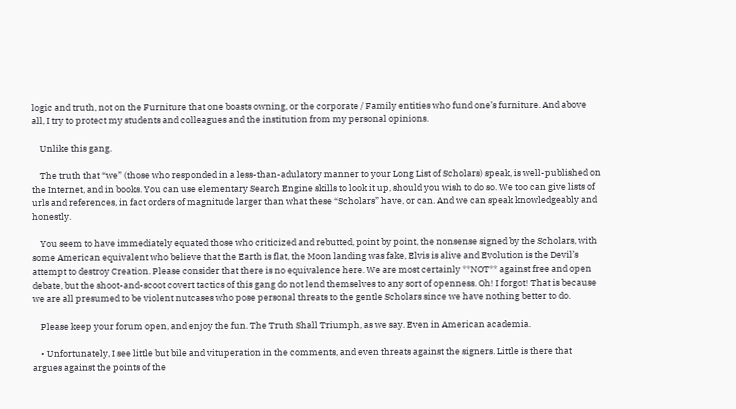logic and truth, not on the Furniture that one boasts owning, or the corporate / Family entities who fund one’s furniture. And above all, I try to protect my students and colleagues and the institution from my personal opinions.

    Unlike this gang.

    The truth that “we” (those who responded in a less-than-adulatory manner to your Long List of Scholars) speak, is well-published on the Internet, and in books. You can use elementary Search Engine skills to look it up, should you wish to do so. We too can give lists of urls and references, in fact orders of magnitude larger than what these “Scholars” have, or can. And we can speak knowledgeably and honestly.

    You seem to have immediately equated those who criticized and rebutted, point by point, the nonsense signed by the Scholars, with some American equivalent who believe that the Earth is flat, the Moon landing was fake, Elvis is alive and Evolution is the Devil’s attempt to destroy Creation. Please consider that there is no equivalence here. We are most certainly **NOT** against free and open debate, but the shoot-and-scoot covert tactics of this gang do not lend themselves to any sort of openness. Oh! I forgot! That is because we are all presumed to be violent nutcases who pose personal threats to the gentle Scholars since we have nothing better to do.

    Please keep your forum open, and enjoy the fun. The Truth Shall Triumph, as we say. Even in American academia.

    • Unfortunately, I see little but bile and vituperation in the comments, and even threats against the signers. Little is there that argues against the points of the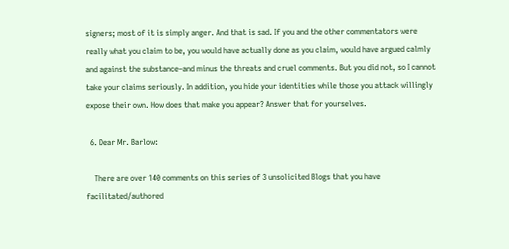signers; most of it is simply anger. And that is sad. If you and the other commentators were really what you claim to be, you would have actually done as you claim, would have argued calmly and against the substance–and minus the threats and cruel comments. But you did not, so I cannot take your claims seriously. In addition, you hide your identities while those you attack willingly expose their own. How does that make you appear? Answer that for yourselves.

  6. Dear Mr. Barlow:

    There are over 140 comments on this series of 3 unsolicited Blogs that you have facilitated/authored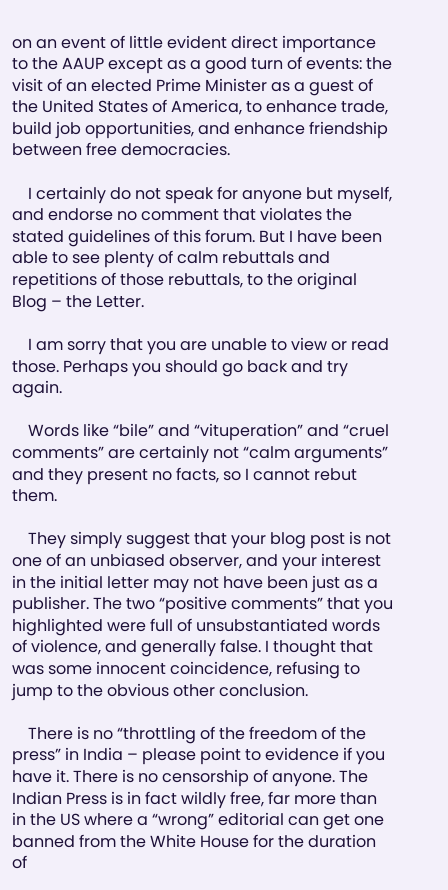on an event of little evident direct importance to the AAUP except as a good turn of events: the visit of an elected Prime Minister as a guest of the United States of America, to enhance trade, build job opportunities, and enhance friendship between free democracies.

    I certainly do not speak for anyone but myself, and endorse no comment that violates the stated guidelines of this forum. But I have been able to see plenty of calm rebuttals and repetitions of those rebuttals, to the original Blog – the Letter.

    I am sorry that you are unable to view or read those. Perhaps you should go back and try again.

    Words like “bile” and “vituperation” and “cruel comments” are certainly not “calm arguments” and they present no facts, so I cannot rebut them.

    They simply suggest that your blog post is not one of an unbiased observer, and your interest in the initial letter may not have been just as a publisher. The two “positive comments” that you highlighted were full of unsubstantiated words of violence, and generally false. I thought that was some innocent coincidence, refusing to jump to the obvious other conclusion.

    There is no “throttling of the freedom of the press” in India – please point to evidence if you have it. There is no censorship of anyone. The Indian Press is in fact wildly free, far more than in the US where a “wrong” editorial can get one banned from the White House for the duration of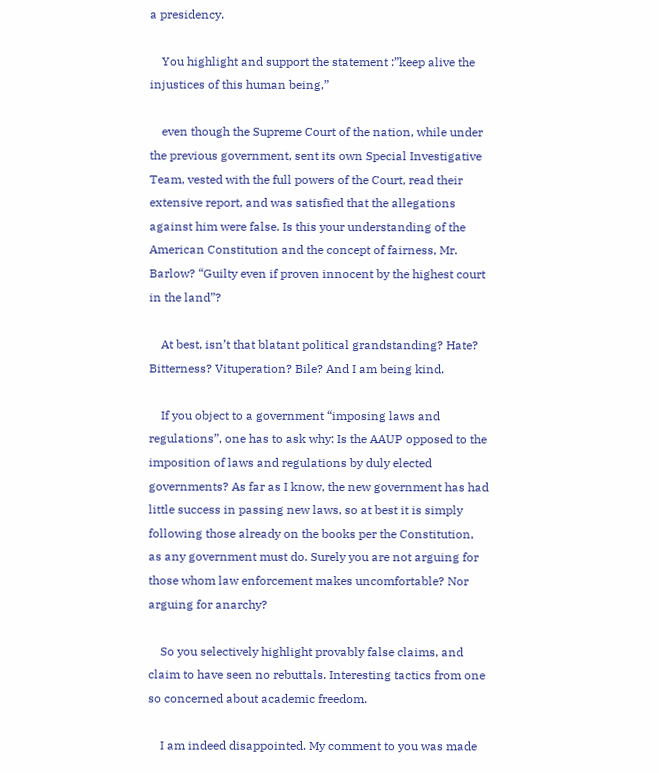a presidency.

    You highlight and support the statement :”keep alive the injustices of this human being,”

    even though the Supreme Court of the nation, while under the previous government, sent its own Special Investigative Team, vested with the full powers of the Court, read their extensive report, and was satisfied that the allegations against him were false. Is this your understanding of the American Constitution and the concept of fairness, Mr. Barlow? “Guilty even if proven innocent by the highest court in the land”?

    At best, isn’t that blatant political grandstanding? Hate? Bitterness? Vituperation? Bile? And I am being kind.

    If you object to a government “imposing laws and regulations”, one has to ask why: Is the AAUP opposed to the imposition of laws and regulations by duly elected governments? As far as I know, the new government has had little success in passing new laws, so at best it is simply following those already on the books per the Constitution, as any government must do. Surely you are not arguing for those whom law enforcement makes uncomfortable? Nor arguing for anarchy?

    So you selectively highlight provably false claims, and claim to have seen no rebuttals. Interesting tactics from one so concerned about academic freedom.

    I am indeed disappointed. My comment to you was made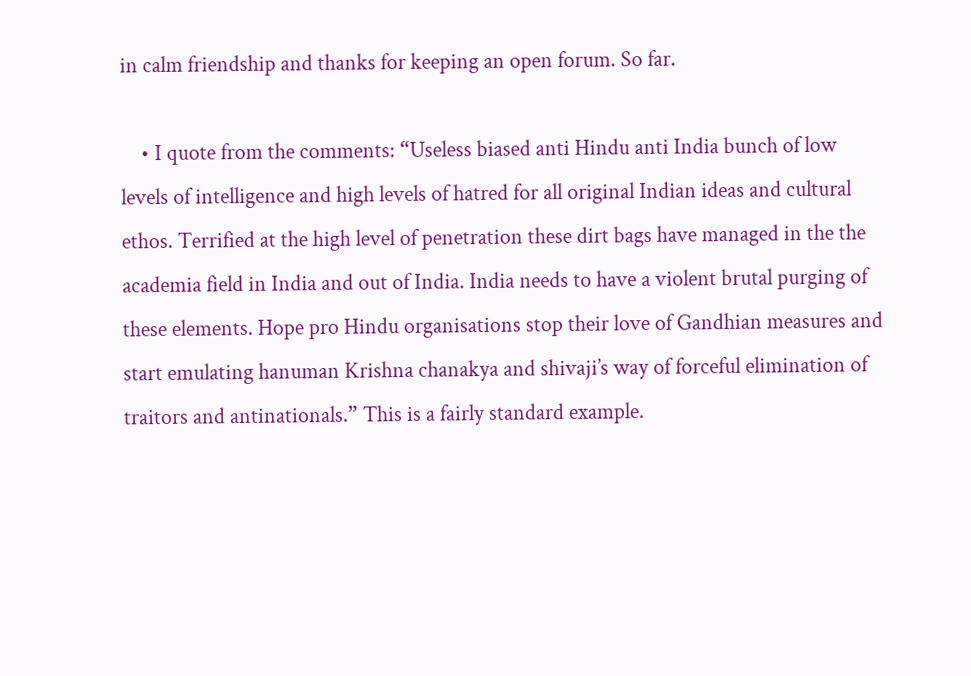in calm friendship and thanks for keeping an open forum. So far.

    • I quote from the comments: “Useless biased anti Hindu anti India bunch of low levels of intelligence and high levels of hatred for all original Indian ideas and cultural ethos. Terrified at the high level of penetration these dirt bags have managed in the the academia field in India and out of India. India needs to have a violent brutal purging of these elements. Hope pro Hindu organisations stop their love of Gandhian measures and start emulating hanuman Krishna chanakya and shivaji’s way of forceful elimination of traitors and antinationals.” This is a fairly standard example.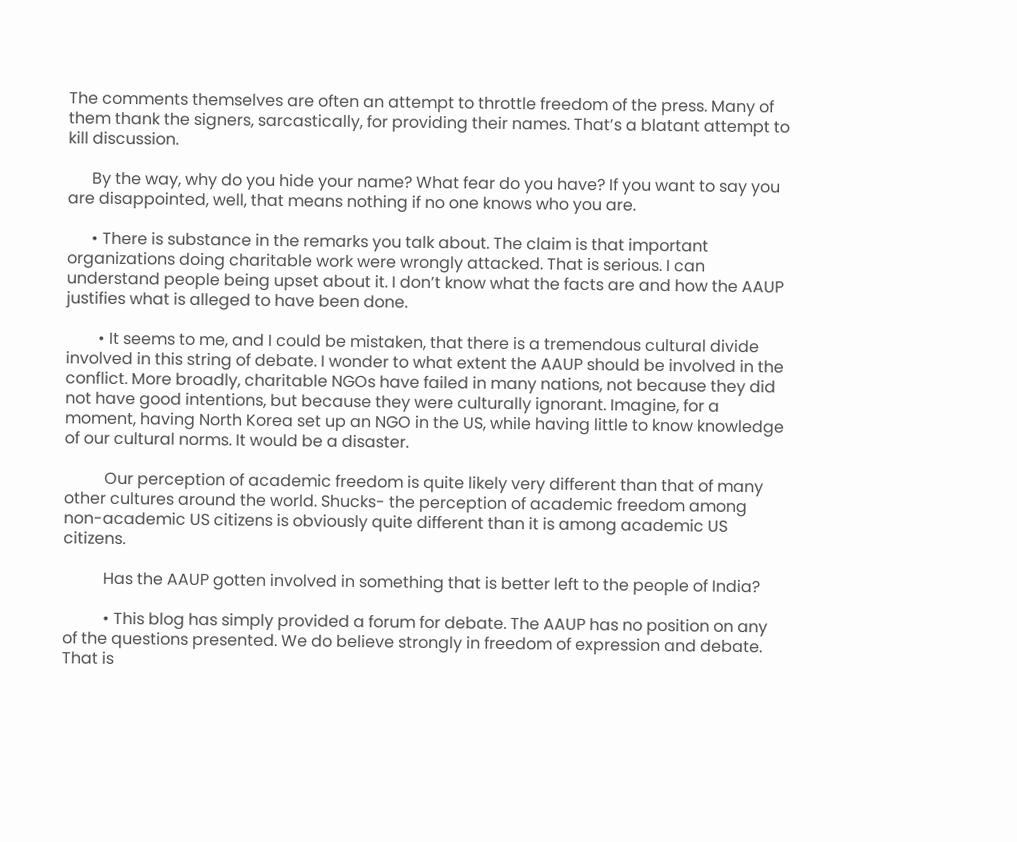The comments themselves are often an attempt to throttle freedom of the press. Many of them thank the signers, sarcastically, for providing their names. That’s a blatant attempt to kill discussion.

      By the way, why do you hide your name? What fear do you have? If you want to say you are disappointed, well, that means nothing if no one knows who you are.

      • There is substance in the remarks you talk about. The claim is that important organizations doing charitable work were wrongly attacked. That is serious. I can understand people being upset about it. I don’t know what the facts are and how the AAUP justifies what is alleged to have been done.

        • It seems to me, and I could be mistaken, that there is a tremendous cultural divide involved in this string of debate. I wonder to what extent the AAUP should be involved in the conflict. More broadly, charitable NGOs have failed in many nations, not because they did not have good intentions, but because they were culturally ignorant. Imagine, for a moment, having North Korea set up an NGO in the US, while having little to know knowledge of our cultural norms. It would be a disaster.

          Our perception of academic freedom is quite likely very different than that of many other cultures around the world. Shucks- the perception of academic freedom among non-academic US citizens is obviously quite different than it is among academic US citizens.

          Has the AAUP gotten involved in something that is better left to the people of India?

          • This blog has simply provided a forum for debate. The AAUP has no position on any of the questions presented. We do believe strongly in freedom of expression and debate. That is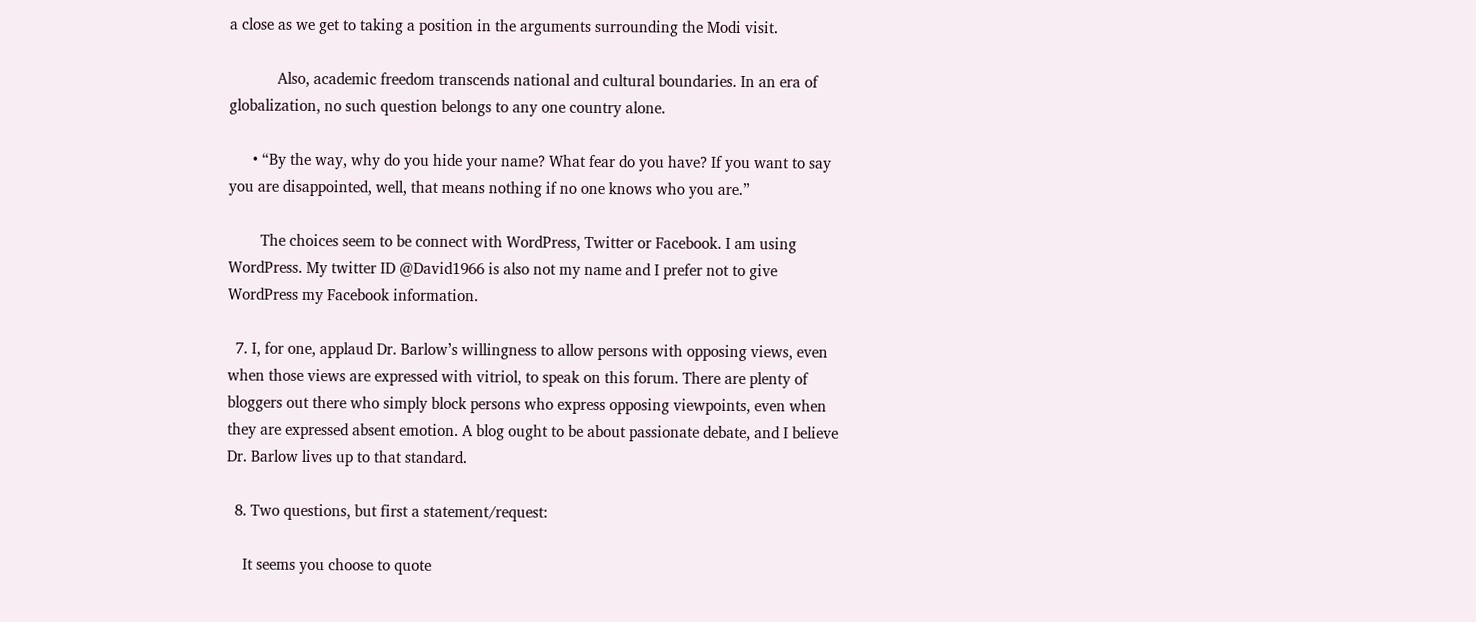a close as we get to taking a position in the arguments surrounding the Modi visit.

            Also, academic freedom transcends national and cultural boundaries. In an era of globalization, no such question belongs to any one country alone.

      • “By the way, why do you hide your name? What fear do you have? If you want to say you are disappointed, well, that means nothing if no one knows who you are.”

        The choices seem to be connect with WordPress, Twitter or Facebook. I am using WordPress. My twitter ID @David1966 is also not my name and I prefer not to give WordPress my Facebook information.

  7. I, for one, applaud Dr. Barlow’s willingness to allow persons with opposing views, even when those views are expressed with vitriol, to speak on this forum. There are plenty of bloggers out there who simply block persons who express opposing viewpoints, even when they are expressed absent emotion. A blog ought to be about passionate debate, and I believe Dr. Barlow lives up to that standard.

  8. Two questions, but first a statement/request:

    It seems you choose to quote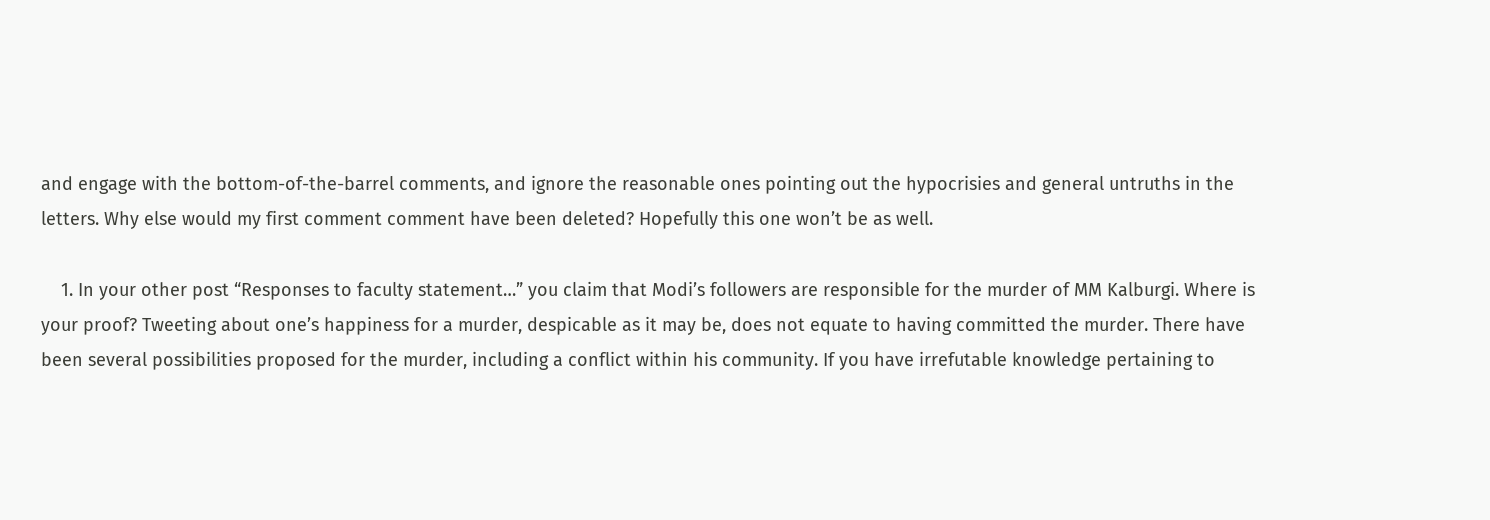and engage with the bottom-of-the-barrel comments, and ignore the reasonable ones pointing out the hypocrisies and general untruths in the letters. Why else would my first comment comment have been deleted? Hopefully this one won’t be as well.

    1. In your other post “Responses to faculty statement…” you claim that Modi’s followers are responsible for the murder of MM Kalburgi. Where is your proof? Tweeting about one’s happiness for a murder, despicable as it may be, does not equate to having committed the murder. There have been several possibilities proposed for the murder, including a conflict within his community. If you have irrefutable knowledge pertaining to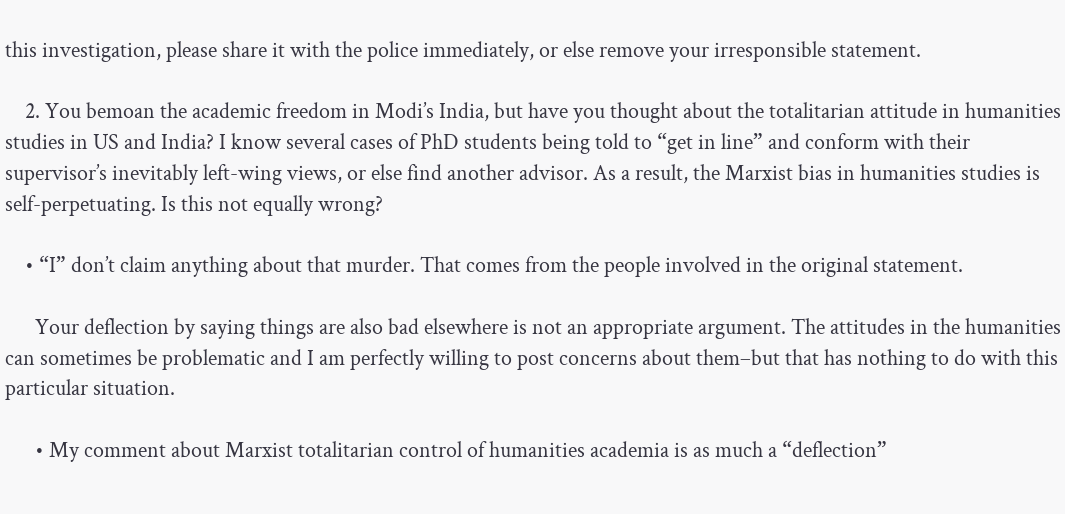this investigation, please share it with the police immediately, or else remove your irresponsible statement.

    2. You bemoan the academic freedom in Modi’s India, but have you thought about the totalitarian attitude in humanities studies in US and India? I know several cases of PhD students being told to “get in line” and conform with their supervisor’s inevitably left-wing views, or else find another advisor. As a result, the Marxist bias in humanities studies is self-perpetuating. Is this not equally wrong?

    • “I” don’t claim anything about that murder. That comes from the people involved in the original statement.

      Your deflection by saying things are also bad elsewhere is not an appropriate argument. The attitudes in the humanities can sometimes be problematic and I am perfectly willing to post concerns about them–but that has nothing to do with this particular situation.

      • My comment about Marxist totalitarian control of humanities academia is as much a “deflection”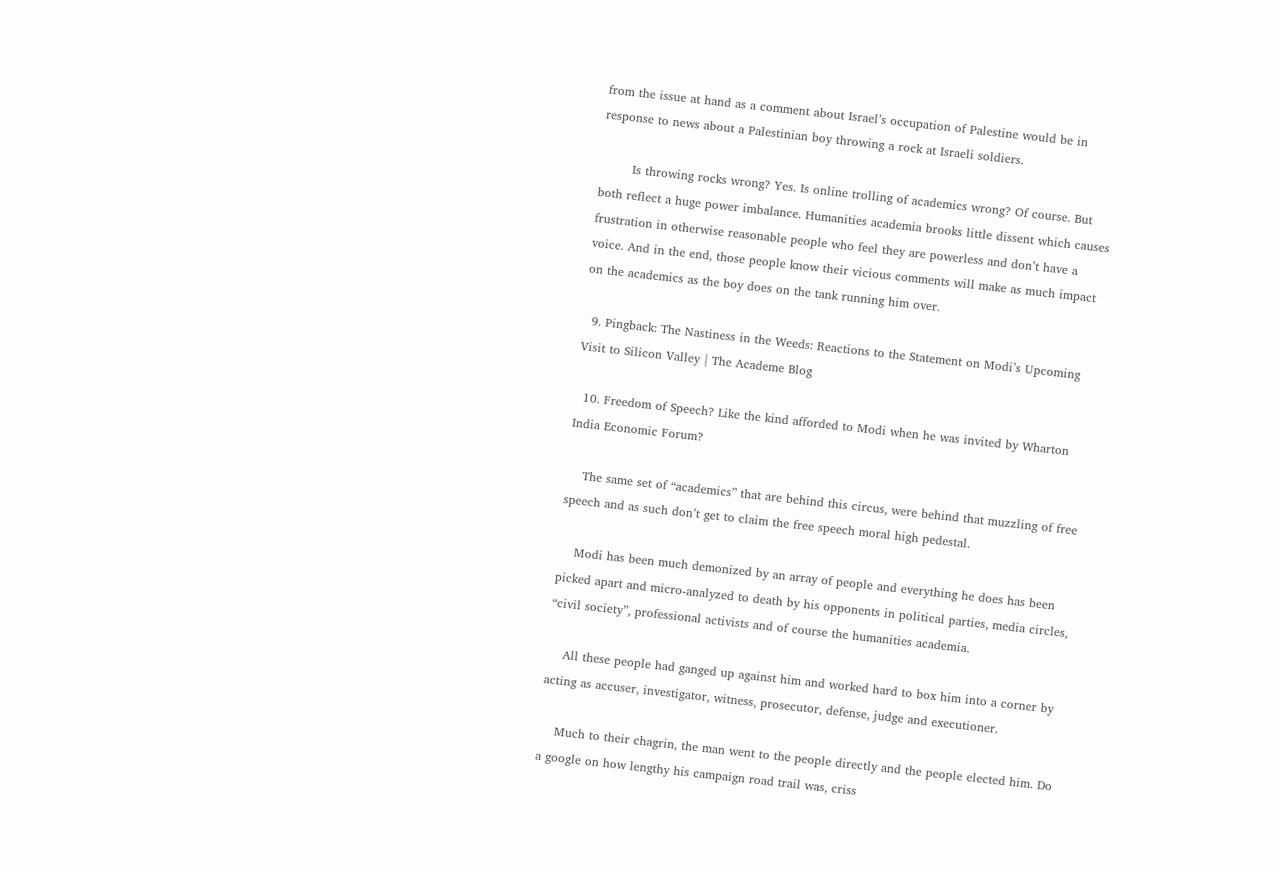from the issue at hand as a comment about Israel’s occupation of Palestine would be in response to news about a Palestinian boy throwing a rock at Israeli soldiers.

        Is throwing rocks wrong? Yes. Is online trolling of academics wrong? Of course. But both reflect a huge power imbalance. Humanities academia brooks little dissent which causes frustration in otherwise reasonable people who feel they are powerless and don’t have a voice. And in the end, those people know their vicious comments will make as much impact on the academics as the boy does on the tank running him over.

  9. Pingback: The Nastiness in the Weeds: Reactions to the Statement on Modi’s Upcoming Visit to Silicon Valley | The Academe Blog

  10. Freedom of Speech? Like the kind afforded to Modi when he was invited by Wharton India Economic Forum?

    The same set of “academics” that are behind this circus, were behind that muzzling of free speech and as such don’t get to claim the free speech moral high pedestal.

    Modi has been much demonized by an array of people and everything he does has been picked apart and micro-analyzed to death by his opponents in political parties, media circles, “civil society”, professional activists and of course the humanities academia.

    All these people had ganged up against him and worked hard to box him into a corner by acting as accuser, investigator, witness, prosecutor, defense, judge and executioner.

    Much to their chagrin, the man went to the people directly and the people elected him. Do a google on how lengthy his campaign road trail was, criss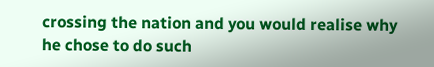crossing the nation and you would realise why he chose to do such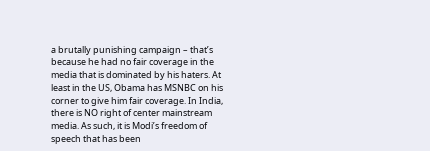a brutally punishing campaign – that’s because he had no fair coverage in the media that is dominated by his haters. At least in the US, Obama has MSNBC on his corner to give him fair coverage. In India, there is NO right of center mainstream media. As such, it is Modi’s freedom of speech that has been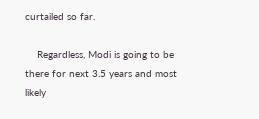curtailed so far.

    Regardless, Modi is going to be there for next 3.5 years and most likely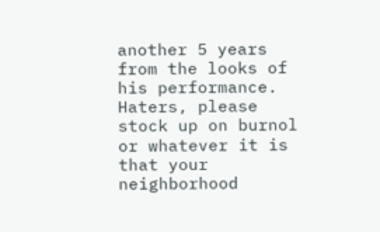another 5 years from the looks of his performance. Haters, please stock up on burnol or whatever it is that your neighborhood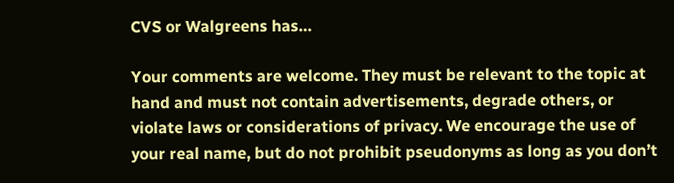CVS or Walgreens has…

Your comments are welcome. They must be relevant to the topic at hand and must not contain advertisements, degrade others, or violate laws or considerations of privacy. We encourage the use of your real name, but do not prohibit pseudonyms as long as you don’t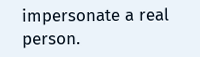impersonate a real person.